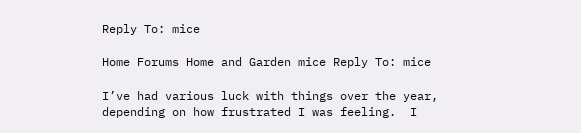Reply To: mice

Home Forums Home and Garden mice Reply To: mice

I’ve had various luck with things over the year, depending on how frustrated I was feeling.  I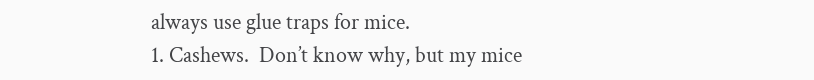always use glue traps for mice.
1. Cashews.  Don’t know why, but my mice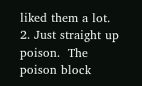liked them a lot.
2. Just straight up poison.  The poison block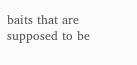baits that are supposed to be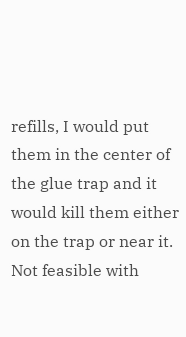refills, I would put them in the center of the glue trap and it would kill them either on the trap or near it.  Not feasible with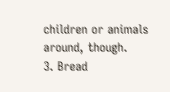children or animals around, though.
3. Bread